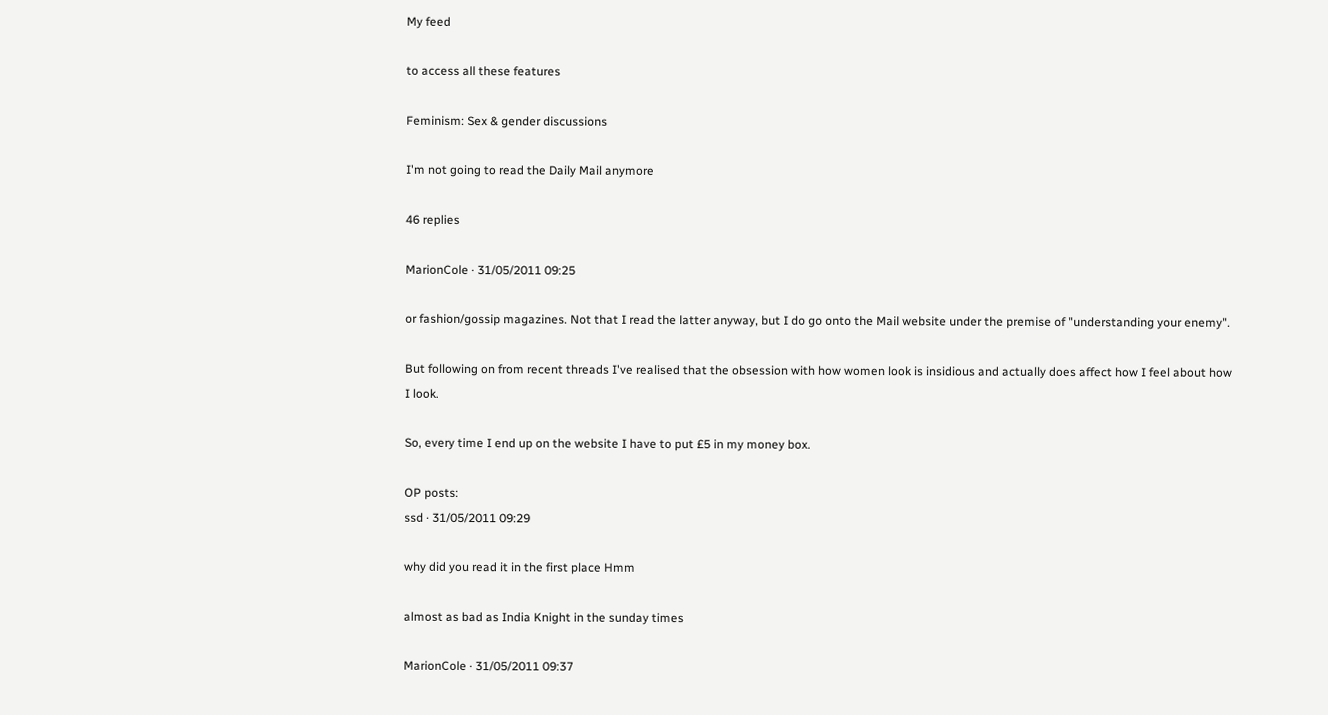My feed

to access all these features

Feminism: Sex & gender discussions

I'm not going to read the Daily Mail anymore

46 replies

MarionCole · 31/05/2011 09:25

or fashion/gossip magazines. Not that I read the latter anyway, but I do go onto the Mail website under the premise of "understanding your enemy".

But following on from recent threads I've realised that the obsession with how women look is insidious and actually does affect how I feel about how I look.

So, every time I end up on the website I have to put £5 in my money box.

OP posts:
ssd · 31/05/2011 09:29

why did you read it in the first place Hmm

almost as bad as India Knight in the sunday times

MarionCole · 31/05/2011 09:37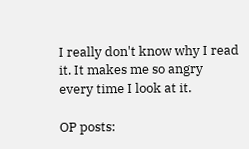I really don't know why I read it. It makes me so angry every time I look at it.

OP posts: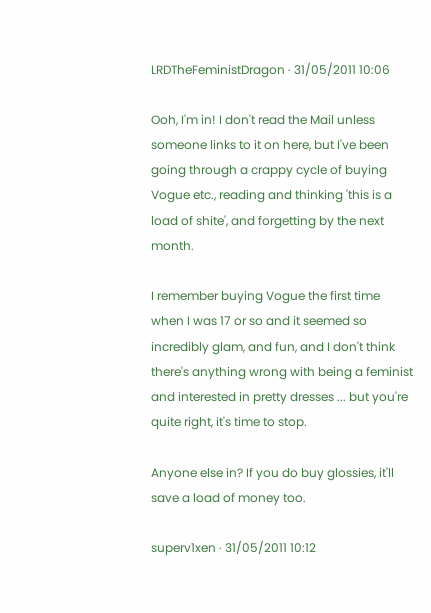LRDTheFeministDragon · 31/05/2011 10:06

Ooh, I'm in! I don't read the Mail unless someone links to it on here, but I've been going through a crappy cycle of buying Vogue etc., reading and thinking 'this is a load of shite', and forgetting by the next month.

I remember buying Vogue the first time when I was 17 or so and it seemed so incredibly glam, and fun, and I don't think there's anything wrong with being a feminist and interested in pretty dresses ... but you're quite right, it's time to stop.

Anyone else in? If you do buy glossies, it'll save a load of money too.

superv1xen · 31/05/2011 10:12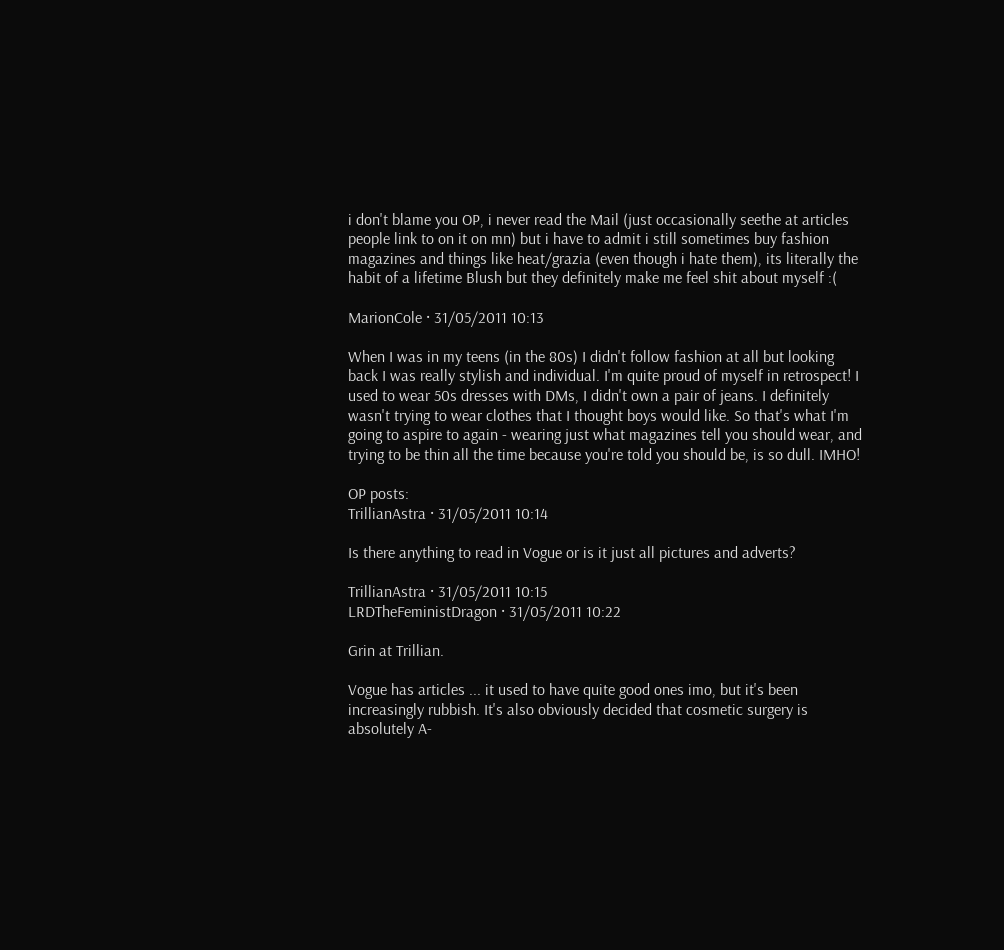i don't blame you OP, i never read the Mail (just occasionally seethe at articles people link to on it on mn) but i have to admit i still sometimes buy fashion magazines and things like heat/grazia (even though i hate them), its literally the habit of a lifetime Blush but they definitely make me feel shit about myself :(

MarionCole · 31/05/2011 10:13

When I was in my teens (in the 80s) I didn't follow fashion at all but looking back I was really stylish and individual. I'm quite proud of myself in retrospect! I used to wear 50s dresses with DMs, I didn't own a pair of jeans. I definitely wasn't trying to wear clothes that I thought boys would like. So that's what I'm going to aspire to again - wearing just what magazines tell you should wear, and trying to be thin all the time because you're told you should be, is so dull. IMHO!

OP posts:
TrillianAstra · 31/05/2011 10:14

Is there anything to read in Vogue or is it just all pictures and adverts?

TrillianAstra · 31/05/2011 10:15
LRDTheFeministDragon · 31/05/2011 10:22

Grin at Trillian.

Vogue has articles ... it used to have quite good ones imo, but it's been increasingly rubbish. It's also obviously decided that cosmetic surgery is absolutely A-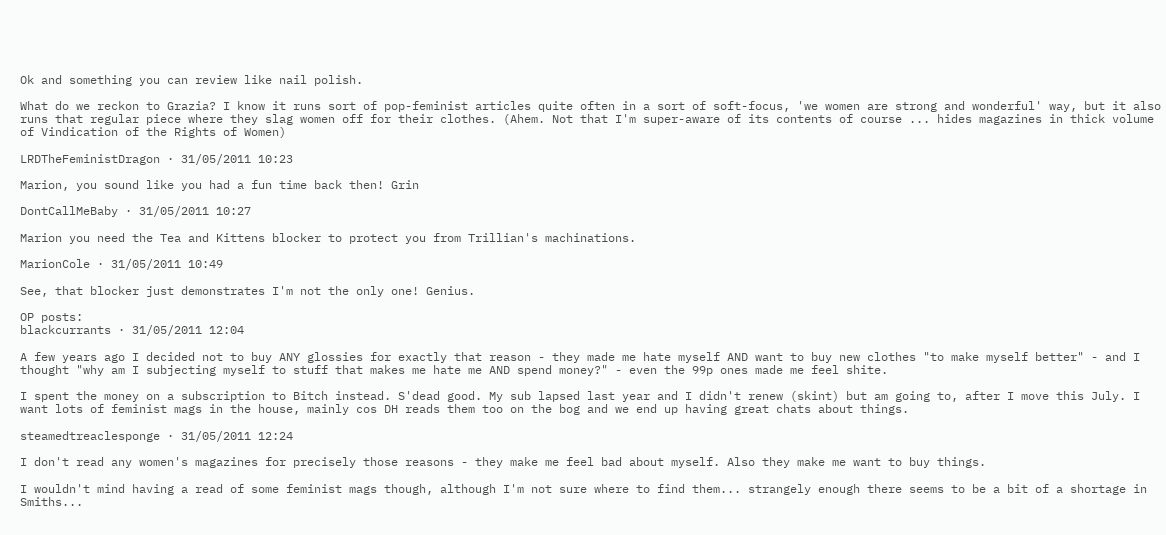Ok and something you can review like nail polish.

What do we reckon to Grazia? I know it runs sort of pop-feminist articles quite often in a sort of soft-focus, 'we women are strong and wonderful' way, but it also runs that regular piece where they slag women off for their clothes. (Ahem. Not that I'm super-aware of its contents of course ... hides magazines in thick volume of Vindication of the Rights of Women)

LRDTheFeministDragon · 31/05/2011 10:23

Marion, you sound like you had a fun time back then! Grin

DontCallMeBaby · 31/05/2011 10:27

Marion you need the Tea and Kittens blocker to protect you from Trillian's machinations.

MarionCole · 31/05/2011 10:49

See, that blocker just demonstrates I'm not the only one! Genius.

OP posts:
blackcurrants · 31/05/2011 12:04

A few years ago I decided not to buy ANY glossies for exactly that reason - they made me hate myself AND want to buy new clothes "to make myself better" - and I thought "why am I subjecting myself to stuff that makes me hate me AND spend money?" - even the 99p ones made me feel shite.

I spent the money on a subscription to Bitch instead. S'dead good. My sub lapsed last year and I didn't renew (skint) but am going to, after I move this July. I want lots of feminist mags in the house, mainly cos DH reads them too on the bog and we end up having great chats about things.

steamedtreaclesponge · 31/05/2011 12:24

I don't read any women's magazines for precisely those reasons - they make me feel bad about myself. Also they make me want to buy things.

I wouldn't mind having a read of some feminist mags though, although I'm not sure where to find them... strangely enough there seems to be a bit of a shortage in Smiths...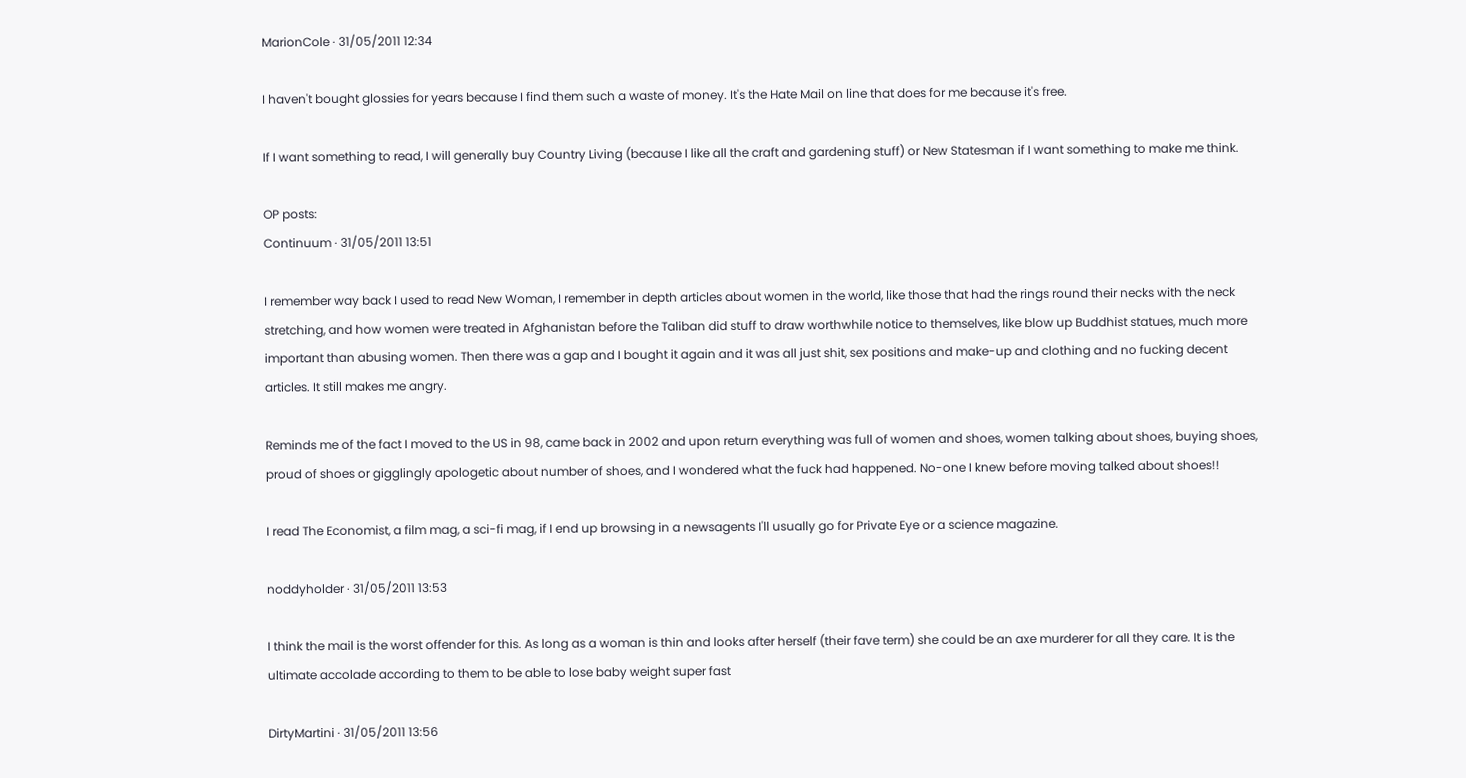MarionCole · 31/05/2011 12:34

I haven't bought glossies for years because I find them such a waste of money. It's the Hate Mail on line that does for me because it's free.

If I want something to read, I will generally buy Country Living (because I like all the craft and gardening stuff) or New Statesman if I want something to make me think.

OP posts:
Continuum · 31/05/2011 13:51

I remember way back I used to read New Woman, I remember in depth articles about women in the world, like those that had the rings round their necks with the neck stretching, and how women were treated in Afghanistan before the Taliban did stuff to draw worthwhile notice to themselves, like blow up Buddhist statues, much more important than abusing women. Then there was a gap and I bought it again and it was all just shit, sex positions and make-up and clothing and no fucking decent articles. It still makes me angry.

Reminds me of the fact I moved to the US in 98, came back in 2002 and upon return everything was full of women and shoes, women talking about shoes, buying shoes, proud of shoes or gigglingly apologetic about number of shoes, and I wondered what the fuck had happened. No-one I knew before moving talked about shoes!!

I read The Economist, a film mag, a sci-fi mag, if I end up browsing in a newsagents I'll usually go for Private Eye or a science magazine.

noddyholder · 31/05/2011 13:53

I think the mail is the worst offender for this. As long as a woman is thin and looks after herself (their fave term) she could be an axe murderer for all they care. It is the ultimate accolade according to them to be able to lose baby weight super fast

DirtyMartini · 31/05/2011 13:56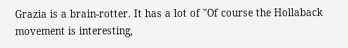Grazia is a brain-rotter. It has a lot of "Of course the Hollaback movement is interesting,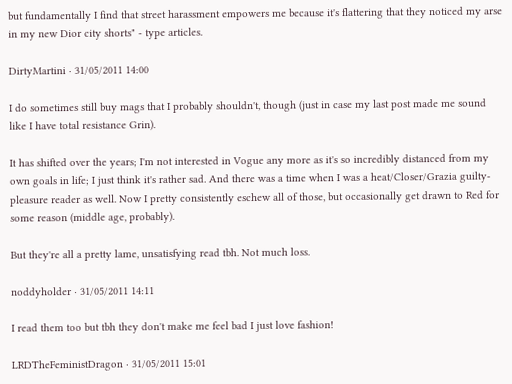but fundamentally I find that street harassment empowers me because it's flattering that they noticed my arse in my new Dior city shorts" - type articles.

DirtyMartini · 31/05/2011 14:00

I do sometimes still buy mags that I probably shouldn't, though (just in case my last post made me sound like I have total resistance Grin).

It has shifted over the years; I'm not interested in Vogue any more as it's so incredibly distanced from my own goals in life; I just think it's rather sad. And there was a time when I was a heat/Closer/Grazia guilty-pleasure reader as well. Now I pretty consistently eschew all of those, but occasionally get drawn to Red for some reason (middle age, probably).

But they're all a pretty lame, unsatisfying read tbh. Not much loss.

noddyholder · 31/05/2011 14:11

I read them too but tbh they don't make me feel bad I just love fashion!

LRDTheFeministDragon · 31/05/2011 15:01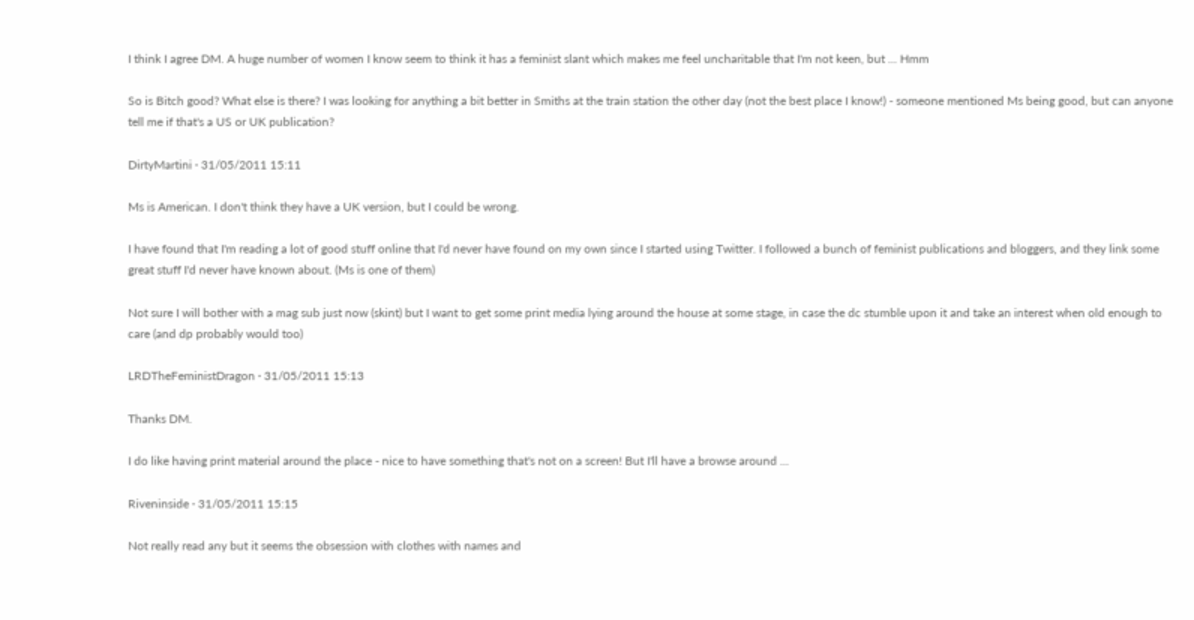I think I agree DM. A huge number of women I know seem to think it has a feminist slant which makes me feel uncharitable that I'm not keen, but ... Hmm

So is Bitch good? What else is there? I was looking for anything a bit better in Smiths at the train station the other day (not the best place I know!) - someone mentioned Ms being good, but can anyone tell me if that's a US or UK publication?

DirtyMartini · 31/05/2011 15:11

Ms is American. I don't think they have a UK version, but I could be wrong.

I have found that I'm reading a lot of good stuff online that I'd never have found on my own since I started using Twitter. I followed a bunch of feminist publications and bloggers, and they link some great stuff I'd never have known about. (Ms is one of them)

Not sure I will bother with a mag sub just now (skint) but I want to get some print media lying around the house at some stage, in case the dc stumble upon it and take an interest when old enough to care (and dp probably would too)

LRDTheFeministDragon · 31/05/2011 15:13

Thanks DM.

I do like having print material around the place - nice to have something that's not on a screen! But I'll have a browse around ...

Riveninside · 31/05/2011 15:15

Not really read any but it seems the obsession with clothes with names and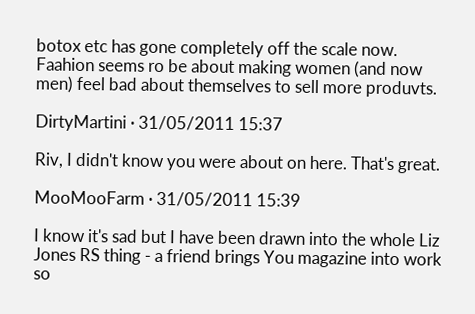botox etc has gone completely off the scale now. Faahion seems ro be about making women (and now men) feel bad about themselves to sell more produvts.

DirtyMartini · 31/05/2011 15:37

Riv, I didn't know you were about on here. That's great.

MooMooFarm · 31/05/2011 15:39

I know it's sad but I have been drawn into the whole Liz Jones RS thing - a friend brings You magazine into work so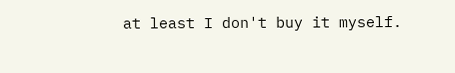at least I don't buy it myself.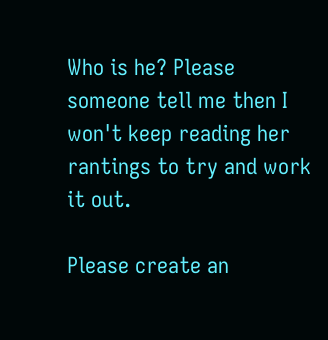Who is he? Please someone tell me then I won't keep reading her rantings to try and work it out.

Please create an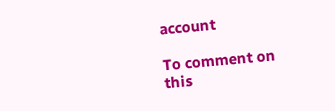account

To comment on this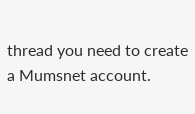thread you need to create a Mumsnet account.